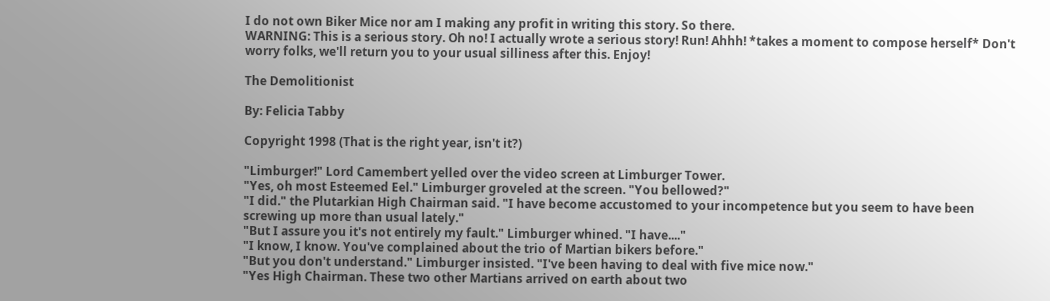I do not own Biker Mice nor am I making any profit in writing this story. So there.
WARNING: This is a serious story. Oh no! I actually wrote a serious story! Run! Ahhh! *takes a moment to compose herself* Don't worry folks, we'll return you to your usual silliness after this. Enjoy!

The Demolitionist

By: Felicia Tabby

Copyright 1998 (That is the right year, isn't it?)

"Limburger!" Lord Camembert yelled over the video screen at Limburger Tower.
"Yes, oh most Esteemed Eel." Limburger groveled at the screen. "You bellowed?"
"I did." the Plutarkian High Chairman said. "I have become accustomed to your incompetence but you seem to have been screwing up more than usual lately."
"But I assure you it's not entirely my fault." Limburger whined. "I have...."
"I know, I know. You've complained about the trio of Martian bikers before."
"But you don't understand." Limburger insisted. "I've been having to deal with five mice now."
"Yes High Chairman. These two other Martians arrived on earth about two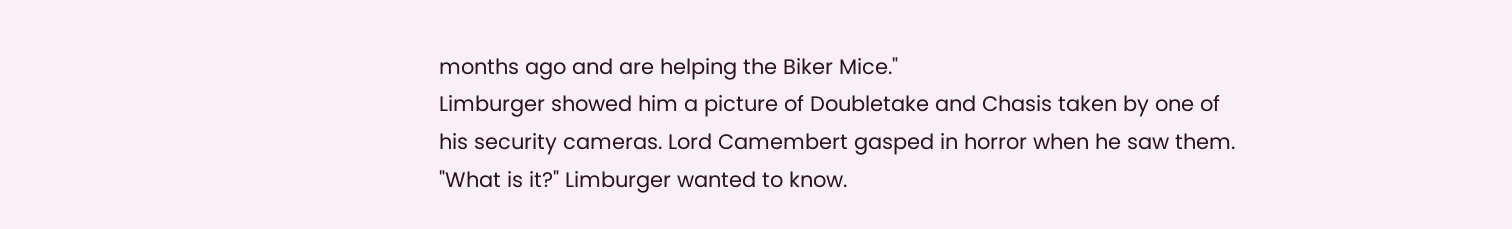months ago and are helping the Biker Mice."
Limburger showed him a picture of Doubletake and Chasis taken by one of his security cameras. Lord Camembert gasped in horror when he saw them.
"What is it?" Limburger wanted to know.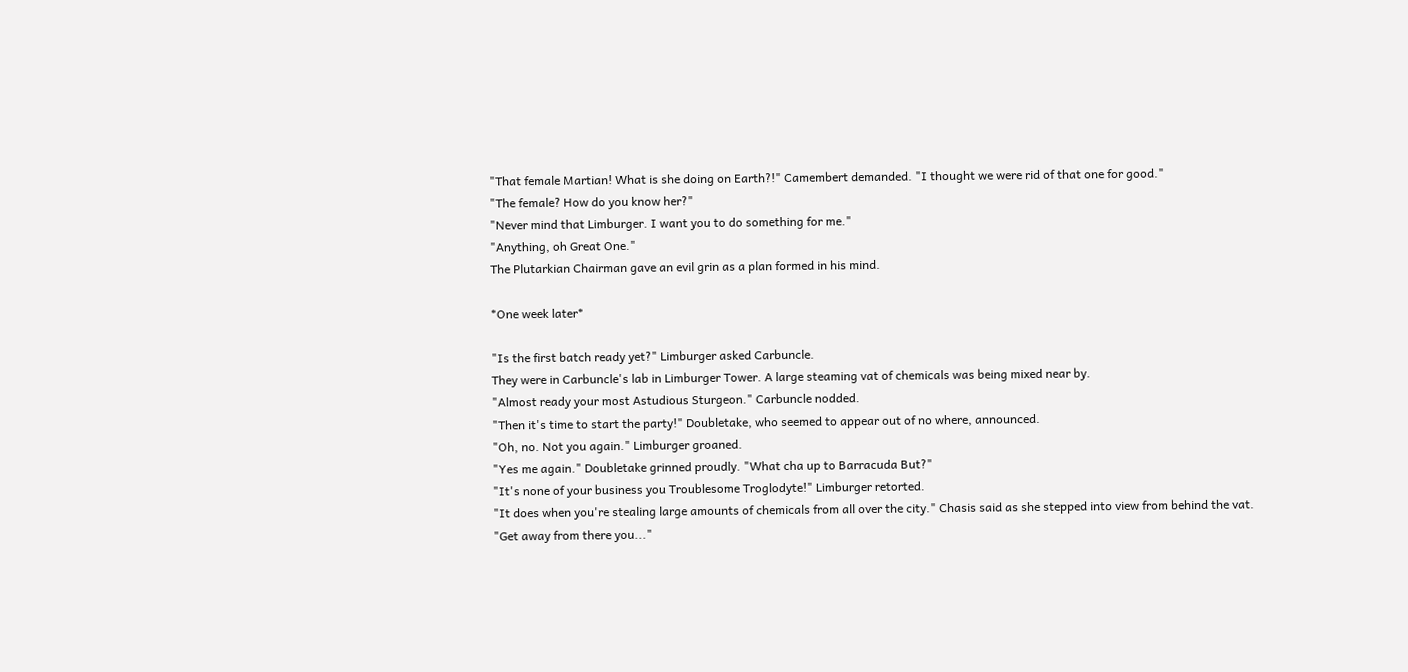"That female Martian! What is she doing on Earth?!" Camembert demanded. "I thought we were rid of that one for good."
"The female? How do you know her?"
"Never mind that Limburger. I want you to do something for me."
"Anything, oh Great One."
The Plutarkian Chairman gave an evil grin as a plan formed in his mind.

*One week later*

"Is the first batch ready yet?" Limburger asked Carbuncle.
They were in Carbuncle's lab in Limburger Tower. A large steaming vat of chemicals was being mixed near by.
"Almost ready your most Astudious Sturgeon." Carbuncle nodded.
"Then it's time to start the party!" Doubletake, who seemed to appear out of no where, announced.
"Oh, no. Not you again." Limburger groaned.
"Yes me again." Doubletake grinned proudly. "What cha up to Barracuda But?"
"It's none of your business you Troublesome Troglodyte!" Limburger retorted.
"It does when you're stealing large amounts of chemicals from all over the city." Chasis said as she stepped into view from behind the vat.
"Get away from there you..."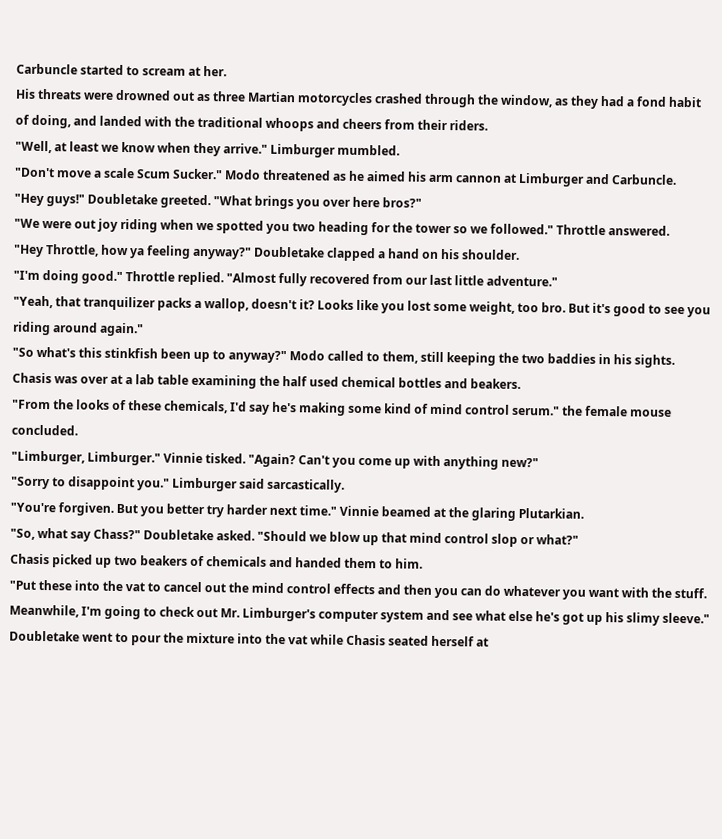Carbuncle started to scream at her.
His threats were drowned out as three Martian motorcycles crashed through the window, as they had a fond habit of doing, and landed with the traditional whoops and cheers from their riders.
"Well, at least we know when they arrive." Limburger mumbled.
"Don't move a scale Scum Sucker." Modo threatened as he aimed his arm cannon at Limburger and Carbuncle.
"Hey guys!" Doubletake greeted. "What brings you over here bros?"
"We were out joy riding when we spotted you two heading for the tower so we followed." Throttle answered.
"Hey Throttle, how ya feeling anyway?" Doubletake clapped a hand on his shoulder.
"I'm doing good." Throttle replied. "Almost fully recovered from our last little adventure."
"Yeah, that tranquilizer packs a wallop, doesn't it? Looks like you lost some weight, too bro. But it's good to see you riding around again."
"So what's this stinkfish been up to anyway?" Modo called to them, still keeping the two baddies in his sights.
Chasis was over at a lab table examining the half used chemical bottles and beakers.
"From the looks of these chemicals, I'd say he's making some kind of mind control serum." the female mouse concluded.
"Limburger, Limburger." Vinnie tisked. "Again? Can't you come up with anything new?"
"Sorry to disappoint you." Limburger said sarcastically.
"You're forgiven. But you better try harder next time." Vinnie beamed at the glaring Plutarkian.
"So, what say Chass?" Doubletake asked. "Should we blow up that mind control slop or what?"
Chasis picked up two beakers of chemicals and handed them to him.
"Put these into the vat to cancel out the mind control effects and then you can do whatever you want with the stuff. Meanwhile, I'm going to check out Mr. Limburger's computer system and see what else he's got up his slimy sleeve."
Doubletake went to pour the mixture into the vat while Chasis seated herself at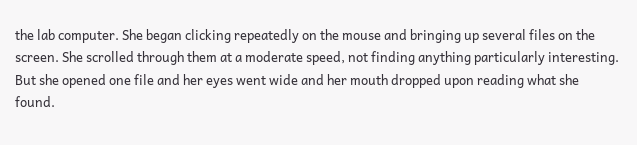the lab computer. She began clicking repeatedly on the mouse and bringing up several files on the screen. She scrolled through them at a moderate speed, not finding anything particularly interesting. But she opened one file and her eyes went wide and her mouth dropped upon reading what she found.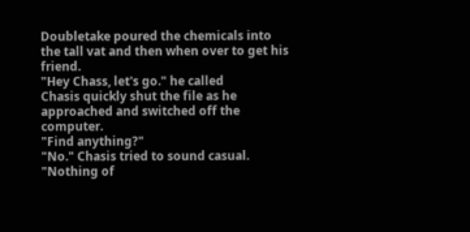Doubletake poured the chemicals into the tall vat and then when over to get his friend.
"Hey Chass, let's go." he called
Chasis quickly shut the file as he approached and switched off the computer.
"Find anything?"
"No." Chasis tried to sound casual. "Nothing of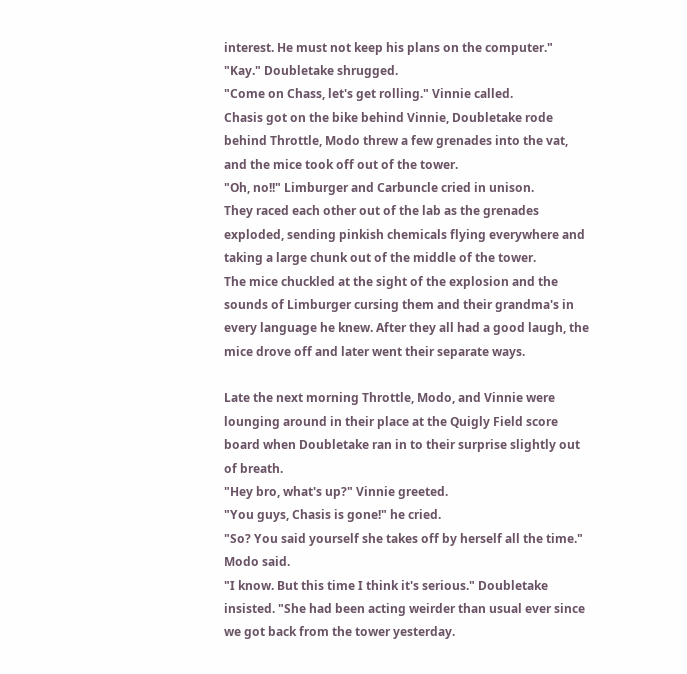interest. He must not keep his plans on the computer."
"Kay." Doubletake shrugged.
"Come on Chass, let's get rolling." Vinnie called.
Chasis got on the bike behind Vinnie, Doubletake rode behind Throttle, Modo threw a few grenades into the vat, and the mice took off out of the tower.
"Oh, no!!" Limburger and Carbuncle cried in unison.
They raced each other out of the lab as the grenades exploded, sending pinkish chemicals flying everywhere and taking a large chunk out of the middle of the tower.
The mice chuckled at the sight of the explosion and the sounds of Limburger cursing them and their grandma's in every language he knew. After they all had a good laugh, the mice drove off and later went their separate ways.

Late the next morning Throttle, Modo, and Vinnie were lounging around in their place at the Quigly Field score board when Doubletake ran in to their surprise slightly out of breath.
"Hey bro, what's up?" Vinnie greeted.
"You guys, Chasis is gone!" he cried.
"So? You said yourself she takes off by herself all the time." Modo said.
"I know. But this time I think it's serious." Doubletake insisted. "She had been acting weirder than usual ever since we got back from the tower yesterday.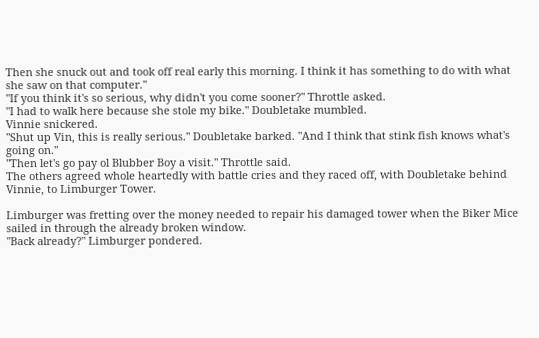Then she snuck out and took off real early this morning. I think it has something to do with what she saw on that computer."
"If you think it's so serious, why didn't you come sooner?" Throttle asked.
"I had to walk here because she stole my bike." Doubletake mumbled.
Vinnie snickered.
"Shut up Vin, this is really serious." Doubletake barked. "And I think that stink fish knows what's going on."
"Then let's go pay ol Blubber Boy a visit." Throttle said.
The others agreed whole heartedly with battle cries and they raced off, with Doubletake behind Vinnie, to Limburger Tower.

Limburger was fretting over the money needed to repair his damaged tower when the Biker Mice sailed in through the already broken window.
"Back already?" Limburger pondered.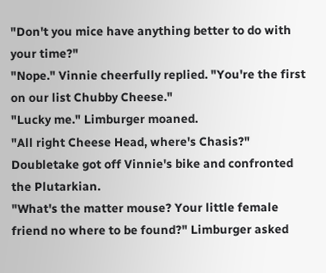"Don't you mice have anything better to do with your time?"
"Nope." Vinnie cheerfully replied. "You're the first on our list Chubby Cheese."
"Lucky me." Limburger moaned.
"All right Cheese Head, where's Chasis?" Doubletake got off Vinnie's bike and confronted the Plutarkian.
"What's the matter mouse? Your little female friend no where to be found?" Limburger asked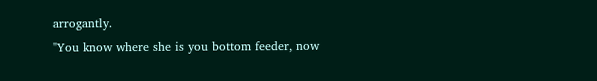arrogantly.
"You know where she is you bottom feeder, now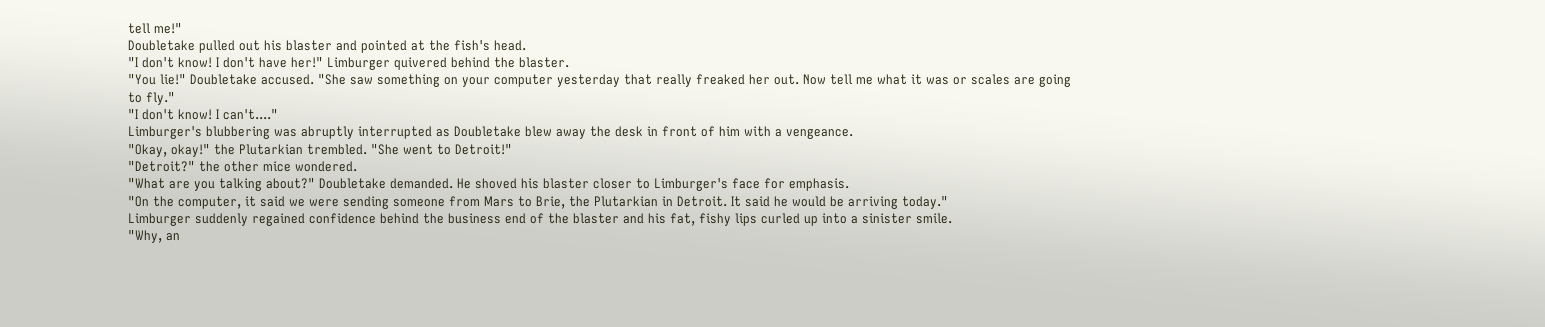tell me!"
Doubletake pulled out his blaster and pointed at the fish's head.
"I don't know! I don't have her!" Limburger quivered behind the blaster.
"You lie!" Doubletake accused. "She saw something on your computer yesterday that really freaked her out. Now tell me what it was or scales are going to fly."
"I don't know! I can't...."
Limburger's blubbering was abruptly interrupted as Doubletake blew away the desk in front of him with a vengeance.
"Okay, okay!" the Plutarkian trembled. "She went to Detroit!"
"Detroit?" the other mice wondered.
"What are you talking about?" Doubletake demanded. He shoved his blaster closer to Limburger's face for emphasis.
"On the computer, it said we were sending someone from Mars to Brie, the Plutarkian in Detroit. It said he would be arriving today."
Limburger suddenly regained confidence behind the business end of the blaster and his fat, fishy lips curled up into a sinister smile.
"Why, an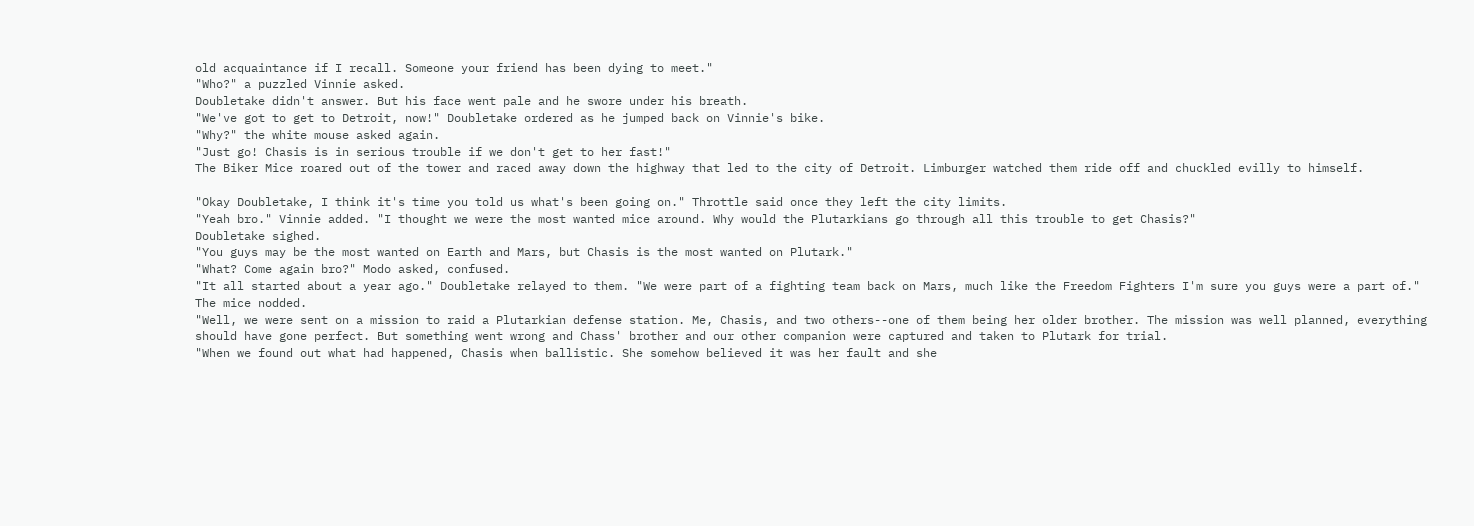old acquaintance if I recall. Someone your friend has been dying to meet."
"Who?" a puzzled Vinnie asked.
Doubletake didn't answer. But his face went pale and he swore under his breath.
"We've got to get to Detroit, now!" Doubletake ordered as he jumped back on Vinnie's bike.
"Why?" the white mouse asked again.
"Just go! Chasis is in serious trouble if we don't get to her fast!"
The Biker Mice roared out of the tower and raced away down the highway that led to the city of Detroit. Limburger watched them ride off and chuckled evilly to himself.

"Okay Doubletake, I think it's time you told us what's been going on." Throttle said once they left the city limits.
"Yeah bro." Vinnie added. "I thought we were the most wanted mice around. Why would the Plutarkians go through all this trouble to get Chasis?"
Doubletake sighed.
"You guys may be the most wanted on Earth and Mars, but Chasis is the most wanted on Plutark."
"What? Come again bro?" Modo asked, confused.
"It all started about a year ago." Doubletake relayed to them. "We were part of a fighting team back on Mars, much like the Freedom Fighters I'm sure you guys were a part of."
The mice nodded.
"Well, we were sent on a mission to raid a Plutarkian defense station. Me, Chasis, and two others--one of them being her older brother. The mission was well planned, everything should have gone perfect. But something went wrong and Chass' brother and our other companion were captured and taken to Plutark for trial.
"When we found out what had happened, Chasis when ballistic. She somehow believed it was her fault and she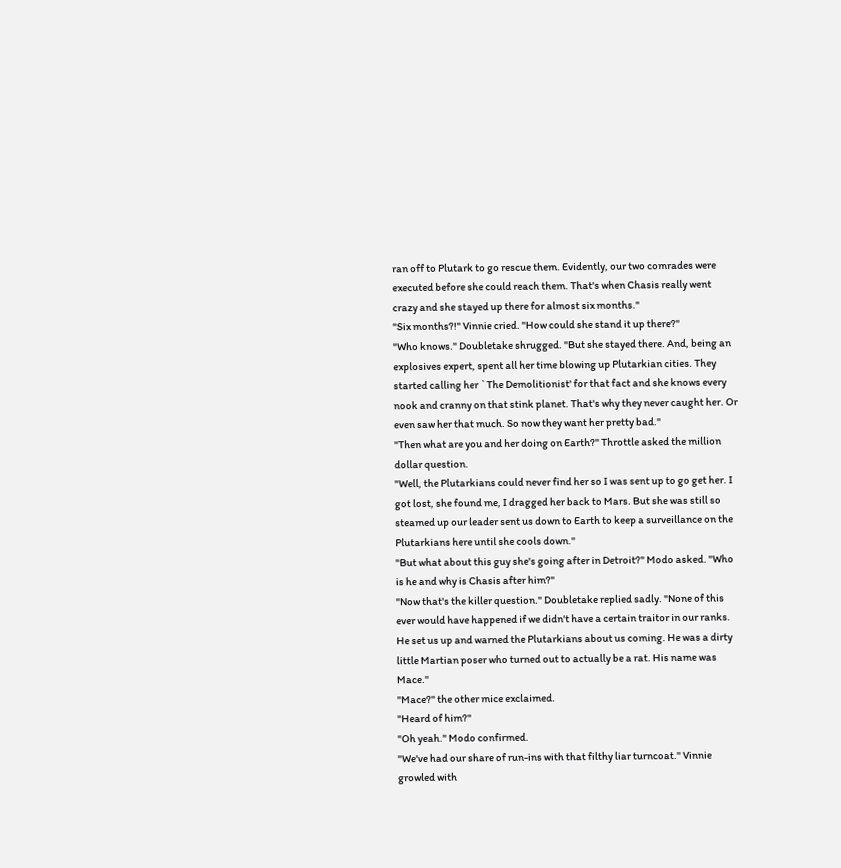ran off to Plutark to go rescue them. Evidently, our two comrades were executed before she could reach them. That's when Chasis really went crazy and she stayed up there for almost six months."
"Six months?!" Vinnie cried. "How could she stand it up there?"
"Who knows." Doubletake shrugged. "But she stayed there. And, being an explosives expert, spent all her time blowing up Plutarkian cities. They started calling her `The Demolitionist' for that fact and she knows every nook and cranny on that stink planet. That's why they never caught her. Or even saw her that much. So now they want her pretty bad."
"Then what are you and her doing on Earth?" Throttle asked the million dollar question.
"Well, the Plutarkians could never find her so I was sent up to go get her. I got lost, she found me, I dragged her back to Mars. But she was still so steamed up our leader sent us down to Earth to keep a surveillance on the Plutarkians here until she cools down."
"But what about this guy she's going after in Detroit?" Modo asked. "Who is he and why is Chasis after him?"
"Now that's the killer question." Doubletake replied sadly. "None of this ever would have happened if we didn't have a certain traitor in our ranks. He set us up and warned the Plutarkians about us coming. He was a dirty little Martian poser who turned out to actually be a rat. His name was Mace."
"Mace?" the other mice exclaimed.
"Heard of him?"
"Oh yeah." Modo confirmed.
"We've had our share of run-ins with that filthy liar turncoat." Vinnie growled with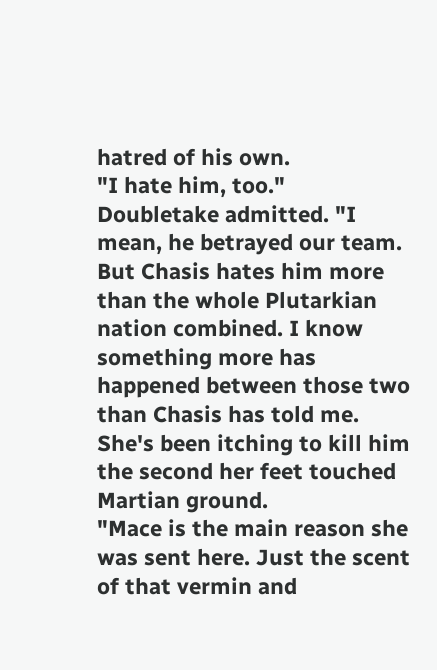hatred of his own.
"I hate him, too." Doubletake admitted. "I mean, he betrayed our team. But Chasis hates him more than the whole Plutarkian nation combined. I know something more has happened between those two than Chasis has told me. She's been itching to kill him the second her feet touched Martian ground.
"Mace is the main reason she was sent here. Just the scent of that vermin and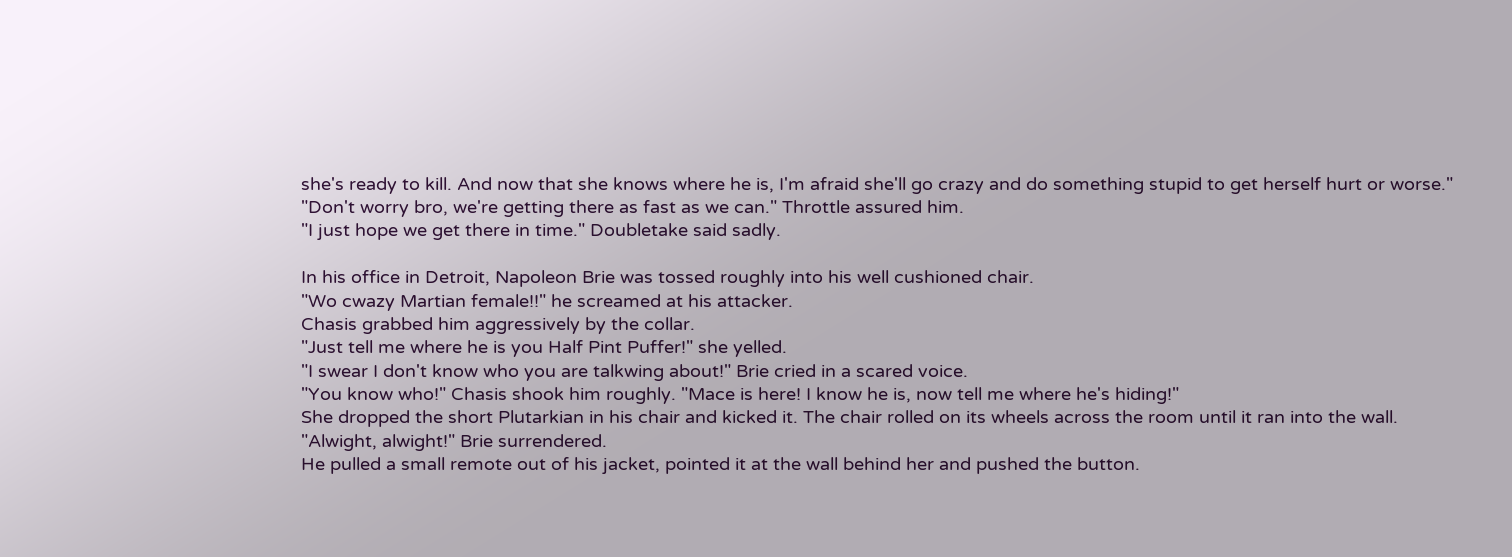she's ready to kill. And now that she knows where he is, I'm afraid she'll go crazy and do something stupid to get herself hurt or worse."
"Don't worry bro, we're getting there as fast as we can." Throttle assured him.
"I just hope we get there in time." Doubletake said sadly.

In his office in Detroit, Napoleon Brie was tossed roughly into his well cushioned chair.
"Wo cwazy Martian female!!" he screamed at his attacker.
Chasis grabbed him aggressively by the collar.
"Just tell me where he is you Half Pint Puffer!" she yelled.
"I swear I don't know who you are talkwing about!" Brie cried in a scared voice.
"You know who!" Chasis shook him roughly. "Mace is here! I know he is, now tell me where he's hiding!"
She dropped the short Plutarkian in his chair and kicked it. The chair rolled on its wheels across the room until it ran into the wall.
"Alwight, alwight!" Brie surrendered.
He pulled a small remote out of his jacket, pointed it at the wall behind her and pushed the button.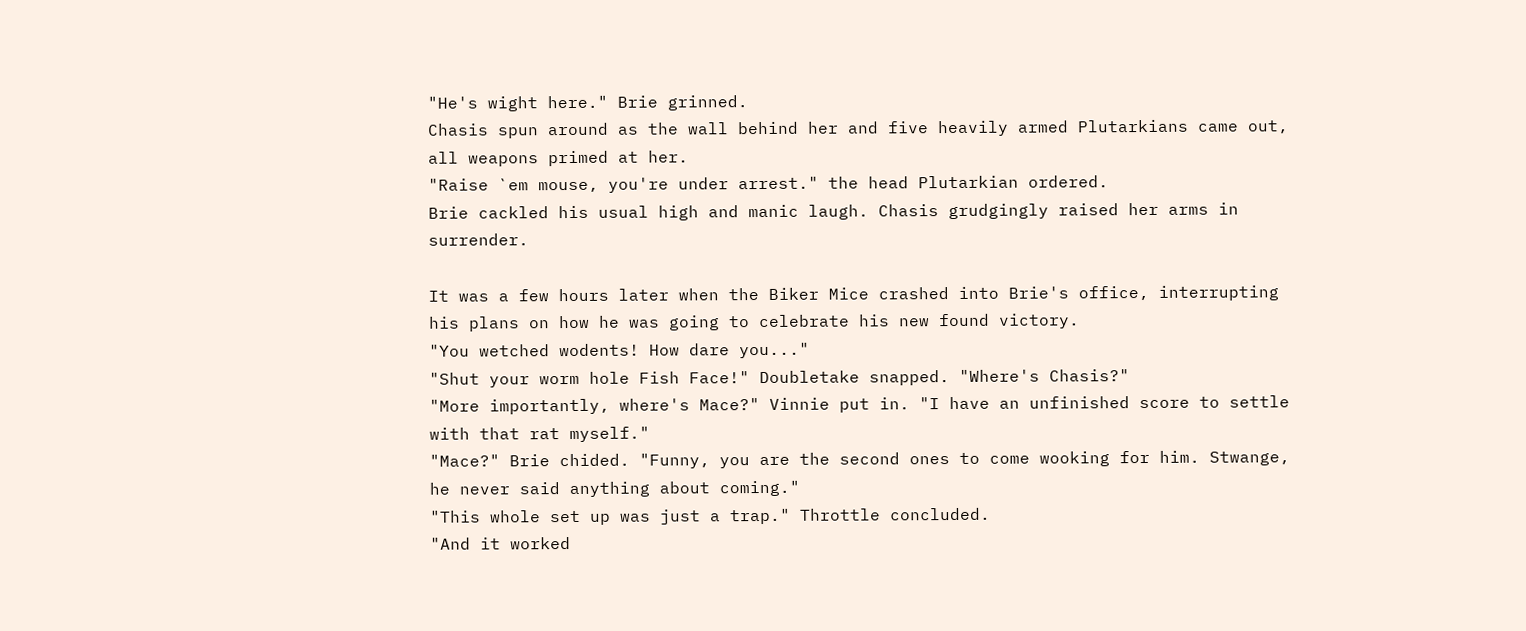"He's wight here." Brie grinned.
Chasis spun around as the wall behind her and five heavily armed Plutarkians came out, all weapons primed at her.
"Raise `em mouse, you're under arrest." the head Plutarkian ordered.
Brie cackled his usual high and manic laugh. Chasis grudgingly raised her arms in surrender.

It was a few hours later when the Biker Mice crashed into Brie's office, interrupting his plans on how he was going to celebrate his new found victory.
"You wetched wodents! How dare you..."
"Shut your worm hole Fish Face!" Doubletake snapped. "Where's Chasis?"
"More importantly, where's Mace?" Vinnie put in. "I have an unfinished score to settle with that rat myself."
"Mace?" Brie chided. "Funny, you are the second ones to come wooking for him. Stwange, he never said anything about coming."
"This whole set up was just a trap." Throttle concluded.
"And it worked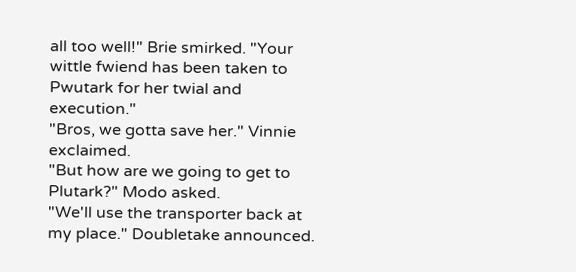all too well!" Brie smirked. "Your wittle fwiend has been taken to Pwutark for her twial and execution."
"Bros, we gotta save her." Vinnie exclaimed.
"But how are we going to get to Plutark?" Modo asked.
"We'll use the transporter back at my place." Doubletake announced.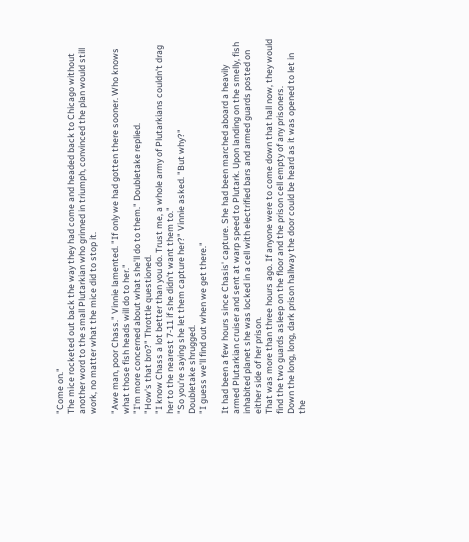"Come on."
The mice rocketed out back the way they had come and headed back to Chicago without another word to the small Plutarkian who grinned in triumph, convinced the plan would still work, no matter what the mice did to stop it.

"Awe man, poor Chass." Vinnie lamented. "If only we had gotten there sooner. Who knows what those fish heads will do to her."
"I'm more concerned about what she'll do to them." Doubletake replied.
"How's that bro?" Throttle questioned.
"I know Chass a lot better than you do. Trust me, a whole army of Plutarkians couldn't drag her to the nearest 7-11 if she didn't want them to."
"So you're saying she let them capture her?" Vinnie asked. "But why?"
Doubletake shrugged.
"I guess we'll find out when we get there."

It had been a few hours since Chasis' capture. She had been marched aboard a heavily armed Plutarkian cruiser and sent at warp speed to Plutark. Upon landing on the smelly, fish inhabited planet she was locked in a cell with electrified bars and armed guards posted on either side of her prison.
That was more than three hours ago. If anyone were to come down that hall now, they would find the two guards asleep on the floor and the prison cell empty of any prisoners.
Down the long, long, dark prison hallway the door could be heard as it was opened to let in the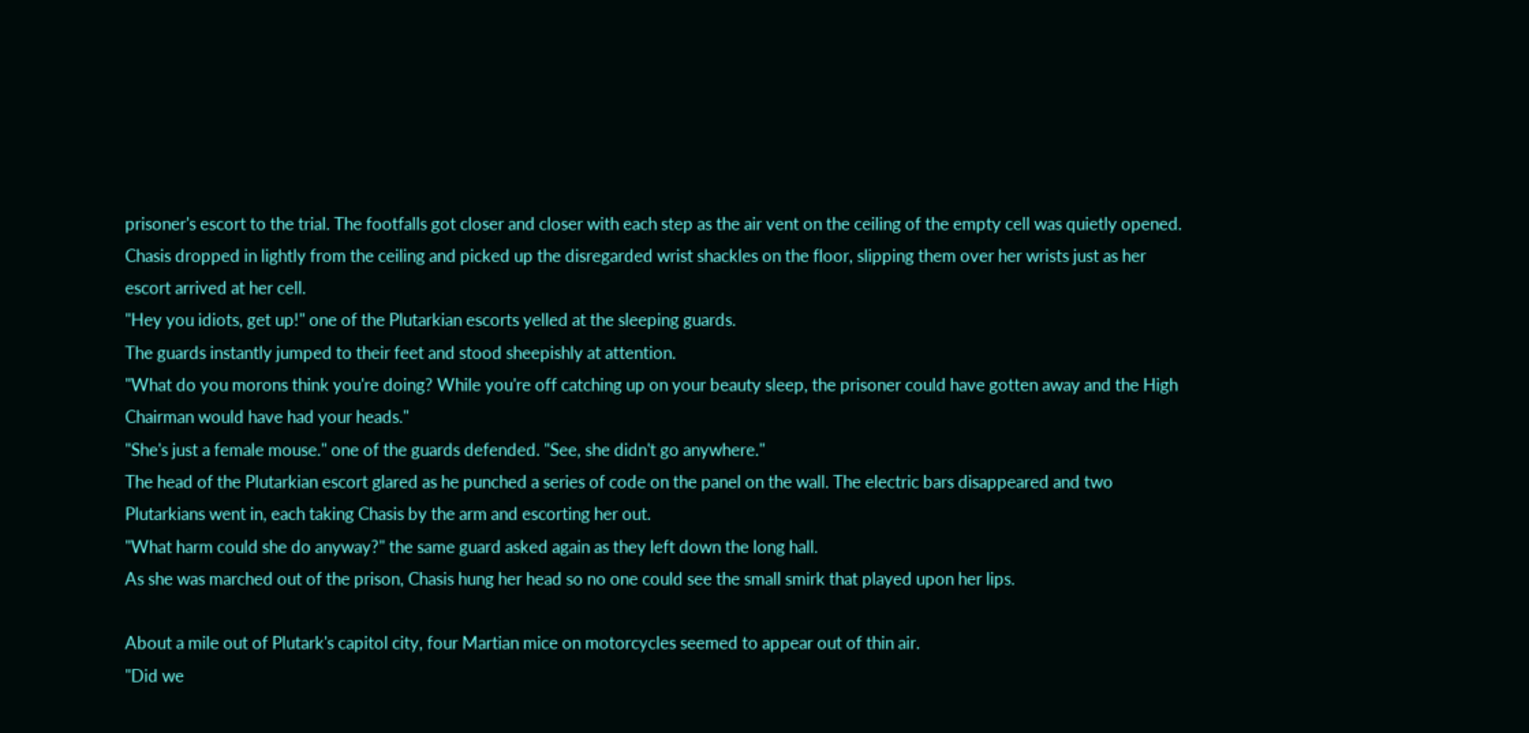prisoner's escort to the trial. The footfalls got closer and closer with each step as the air vent on the ceiling of the empty cell was quietly opened. Chasis dropped in lightly from the ceiling and picked up the disregarded wrist shackles on the floor, slipping them over her wrists just as her escort arrived at her cell.
"Hey you idiots, get up!" one of the Plutarkian escorts yelled at the sleeping guards.
The guards instantly jumped to their feet and stood sheepishly at attention.
"What do you morons think you're doing? While you're off catching up on your beauty sleep, the prisoner could have gotten away and the High Chairman would have had your heads."
"She's just a female mouse." one of the guards defended. "See, she didn't go anywhere."
The head of the Plutarkian escort glared as he punched a series of code on the panel on the wall. The electric bars disappeared and two Plutarkians went in, each taking Chasis by the arm and escorting her out.
"What harm could she do anyway?" the same guard asked again as they left down the long hall.
As she was marched out of the prison, Chasis hung her head so no one could see the small smirk that played upon her lips.

About a mile out of Plutark's capitol city, four Martian mice on motorcycles seemed to appear out of thin air.
"Did we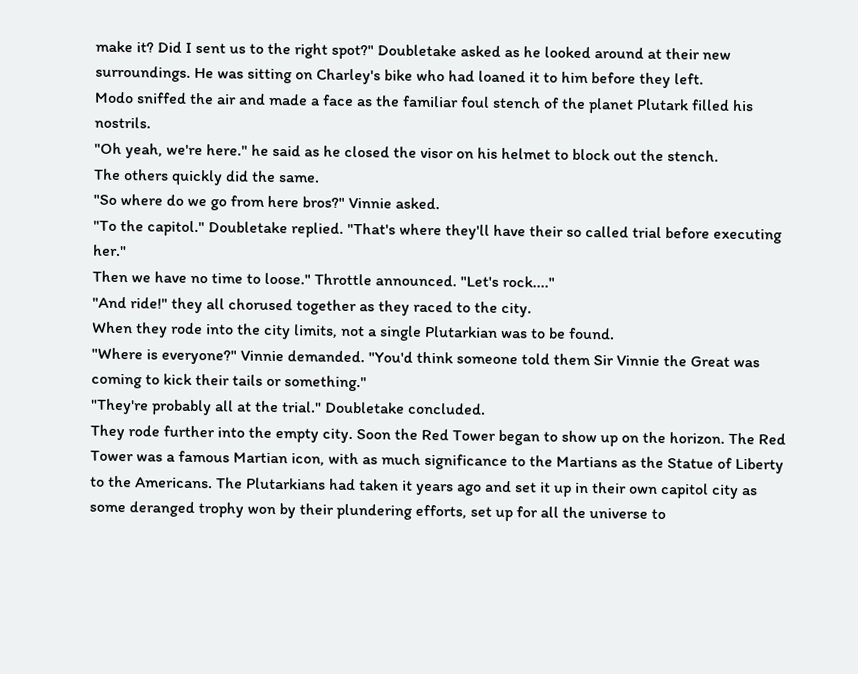make it? Did I sent us to the right spot?" Doubletake asked as he looked around at their new surroundings. He was sitting on Charley's bike who had loaned it to him before they left.
Modo sniffed the air and made a face as the familiar foul stench of the planet Plutark filled his nostrils.
"Oh yeah, we're here." he said as he closed the visor on his helmet to block out the stench.
The others quickly did the same.
"So where do we go from here bros?" Vinnie asked.
"To the capitol." Doubletake replied. "That's where they'll have their so called trial before executing her."
Then we have no time to loose." Throttle announced. "Let's rock...."
"And ride!" they all chorused together as they raced to the city.
When they rode into the city limits, not a single Plutarkian was to be found.
"Where is everyone?" Vinnie demanded. "You'd think someone told them Sir Vinnie the Great was coming to kick their tails or something."
"They're probably all at the trial." Doubletake concluded.
They rode further into the empty city. Soon the Red Tower began to show up on the horizon. The Red Tower was a famous Martian icon, with as much significance to the Martians as the Statue of Liberty to the Americans. The Plutarkians had taken it years ago and set it up in their own capitol city as some deranged trophy won by their plundering efforts, set up for all the universe to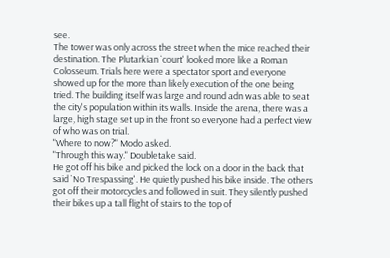see.
The tower was only across the street when the mice reached their destination. The Plutarkian `court' looked more like a Roman Colosseum. Trials here were a spectator sport and everyone showed up for the more than likely execution of the one being tried. The building itself was large and round adn was able to seat the city's population within its walls. Inside the arena, there was a large, high stage set up in the front so everyone had a perfect view of who was on trial.
"Where to now?" Modo asked.
"Through this way." Doubletake said.
He got off his bike and picked the lock on a door in the back that said `No Trespassing'. He quietly pushed his bike inside. The others got off their motorcycles and followed in suit. They silently pushed their bikes up a tall flight of stairs to the top of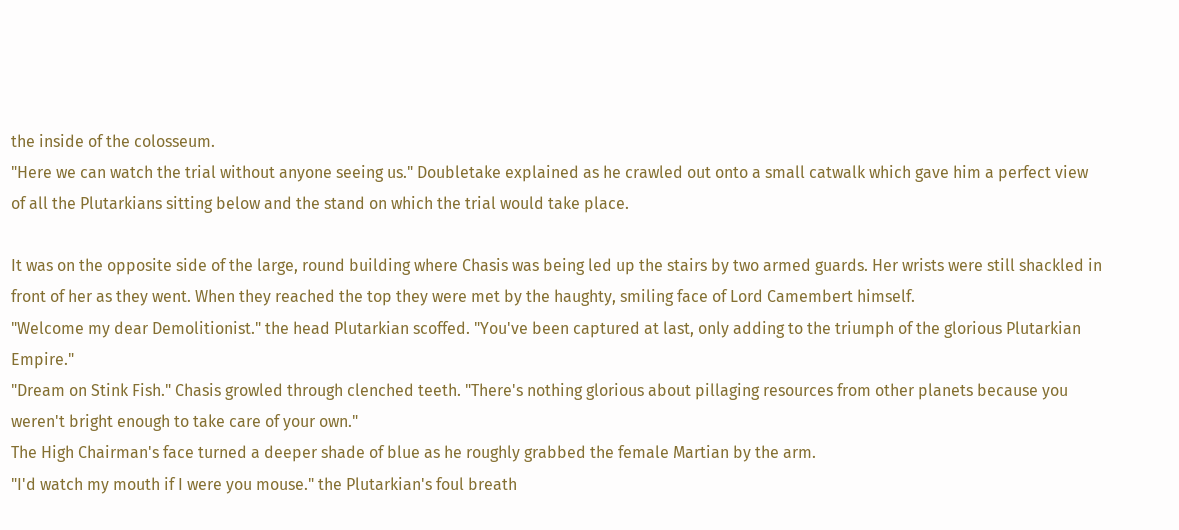the inside of the colosseum.
"Here we can watch the trial without anyone seeing us." Doubletake explained as he crawled out onto a small catwalk which gave him a perfect view of all the Plutarkians sitting below and the stand on which the trial would take place.

It was on the opposite side of the large, round building where Chasis was being led up the stairs by two armed guards. Her wrists were still shackled in front of her as they went. When they reached the top they were met by the haughty, smiling face of Lord Camembert himself.
"Welcome my dear Demolitionist." the head Plutarkian scoffed. "You've been captured at last, only adding to the triumph of the glorious Plutarkian Empire."
"Dream on Stink Fish." Chasis growled through clenched teeth. "There's nothing glorious about pillaging resources from other planets because you weren't bright enough to take care of your own."
The High Chairman's face turned a deeper shade of blue as he roughly grabbed the female Martian by the arm.
"I'd watch my mouth if I were you mouse." the Plutarkian's foul breath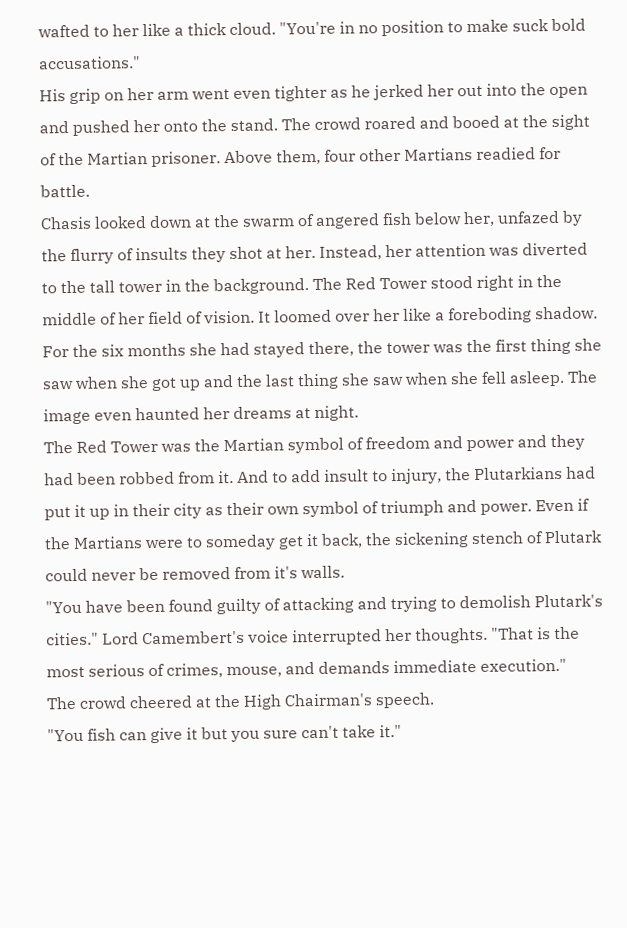wafted to her like a thick cloud. "You're in no position to make suck bold accusations."
His grip on her arm went even tighter as he jerked her out into the open and pushed her onto the stand. The crowd roared and booed at the sight of the Martian prisoner. Above them, four other Martians readied for battle.
Chasis looked down at the swarm of angered fish below her, unfazed by the flurry of insults they shot at her. Instead, her attention was diverted to the tall tower in the background. The Red Tower stood right in the middle of her field of vision. It loomed over her like a foreboding shadow. For the six months she had stayed there, the tower was the first thing she saw when she got up and the last thing she saw when she fell asleep. The image even haunted her dreams at night.
The Red Tower was the Martian symbol of freedom and power and they had been robbed from it. And to add insult to injury, the Plutarkians had put it up in their city as their own symbol of triumph and power. Even if the Martians were to someday get it back, the sickening stench of Plutark could never be removed from it's walls.
"You have been found guilty of attacking and trying to demolish Plutark's cities." Lord Camembert's voice interrupted her thoughts. "That is the most serious of crimes, mouse, and demands immediate execution."
The crowd cheered at the High Chairman's speech.
"You fish can give it but you sure can't take it."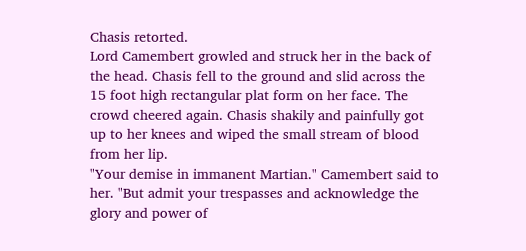Chasis retorted.
Lord Camembert growled and struck her in the back of the head. Chasis fell to the ground and slid across the 15 foot high rectangular plat form on her face. The crowd cheered again. Chasis shakily and painfully got up to her knees and wiped the small stream of blood from her lip.
"Your demise in immanent Martian." Camembert said to her. "But admit your trespasses and acknowledge the glory and power of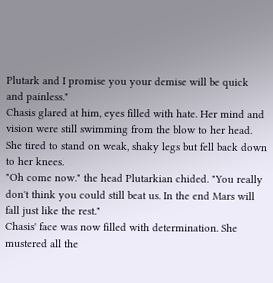Plutark and I promise you your demise will be quick and painless."
Chasis glared at him, eyes filled with hate. Her mind and vision were still swimming from the blow to her head. She tired to stand on weak, shaky legs but fell back down to her knees.
"Oh come now." the head Plutarkian chided. "You really don't think you could still beat us. In the end Mars will fall just like the rest."
Chasis' face was now filled with determination. She mustered all the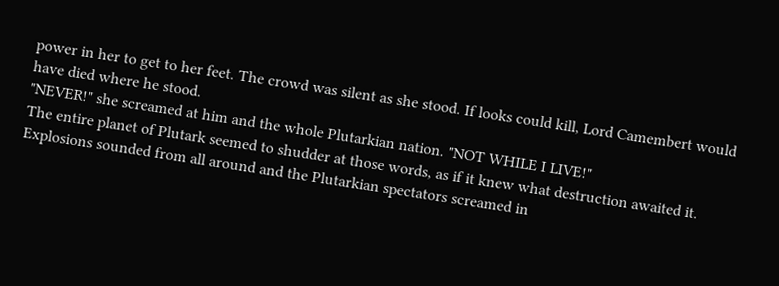power in her to get to her feet. The crowd was silent as she stood. If looks could kill, Lord Camembert would have died where he stood.
"NEVER!" she screamed at him and the whole Plutarkian nation. "NOT WHILE I LIVE!"
The entire planet of Plutark seemed to shudder at those words, as if it knew what destruction awaited it. Explosions sounded from all around and the Plutarkian spectators screamed in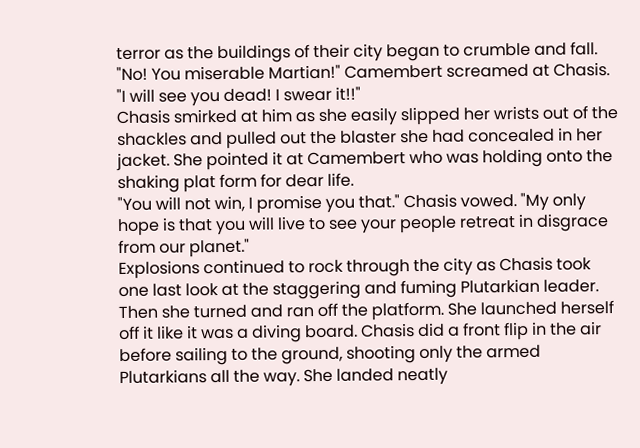terror as the buildings of their city began to crumble and fall.
"No! You miserable Martian!" Camembert screamed at Chasis. "I will see you dead! I swear it!!"
Chasis smirked at him as she easily slipped her wrists out of the shackles and pulled out the blaster she had concealed in her jacket. She pointed it at Camembert who was holding onto the shaking plat form for dear life.
"You will not win, I promise you that." Chasis vowed. "My only hope is that you will live to see your people retreat in disgrace from our planet."
Explosions continued to rock through the city as Chasis took one last look at the staggering and fuming Plutarkian leader. Then she turned and ran off the platform. She launched herself off it like it was a diving board. Chasis did a front flip in the air before sailing to the ground, shooting only the armed Plutarkians all the way. She landed neatly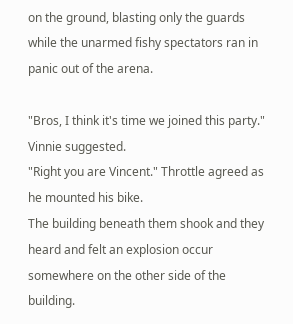on the ground, blasting only the guards while the unarmed fishy spectators ran in panic out of the arena.

"Bros, I think it's time we joined this party." Vinnie suggested.
"Right you are Vincent." Throttle agreed as he mounted his bike.
The building beneath them shook and they heard and felt an explosion occur somewhere on the other side of the building.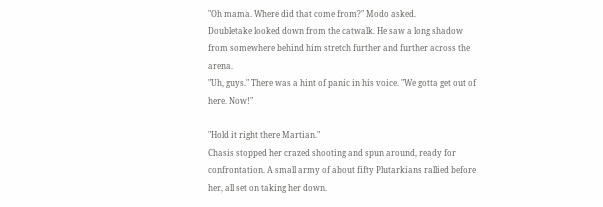"Oh mama. Where did that come from?" Modo asked.
Doubletake looked down from the catwalk. He saw a long shadow from somewhere behind him stretch further and further across the arena.
"Uh, guys." There was a hint of panic in his voice. "We gotta get out of here. Now!"

"Hold it right there Martian."
Chasis stopped her crazed shooting and spun around, ready for confrontation. A small army of about fifty Plutarkians rallied before her, all set on taking her down.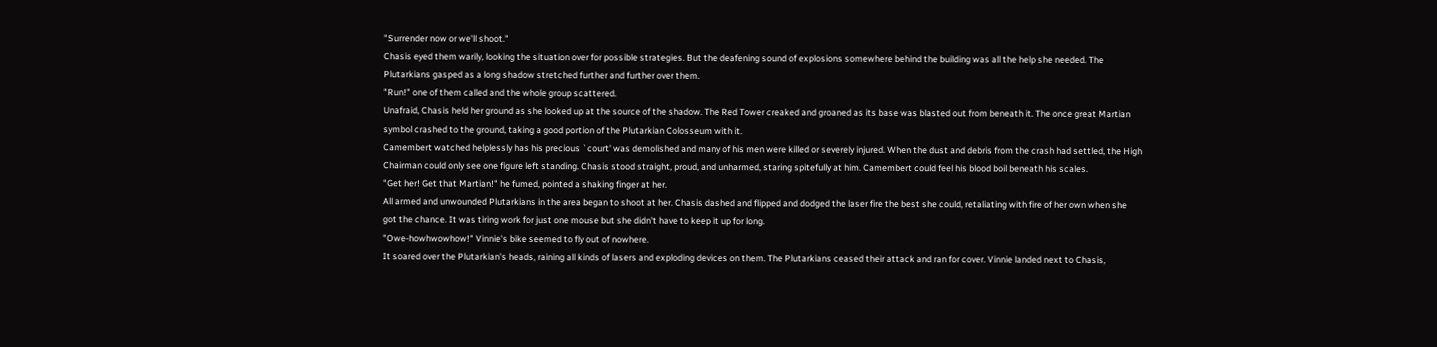"Surrender now or we'll shoot."
Chasis eyed them warily, looking the situation over for possible strategies. But the deafening sound of explosions somewhere behind the building was all the help she needed. The Plutarkians gasped as a long shadow stretched further and further over them.
"Run!" one of them called and the whole group scattered.
Unafraid, Chasis held her ground as she looked up at the source of the shadow. The Red Tower creaked and groaned as its base was blasted out from beneath it. The once great Martian symbol crashed to the ground, taking a good portion of the Plutarkian Colosseum with it.
Camembert watched helplessly has his precious `court' was demolished and many of his men were killed or severely injured. When the dust and debris from the crash had settled, the High Chairman could only see one figure left standing. Chasis stood straight, proud, and unharmed, staring spitefully at him. Camembert could feel his blood boil beneath his scales.
"Get her! Get that Martian!" he fumed, pointed a shaking finger at her.
All armed and unwounded Plutarkians in the area began to shoot at her. Chasis dashed and flipped and dodged the laser fire the best she could, retaliating with fire of her own when she got the chance. It was tiring work for just one mouse but she didn't have to keep it up for long.
"Owe-howhwowhow!" Vinnie's bike seemed to fly out of nowhere.
It soared over the Plutarkian's heads, raining all kinds of lasers and exploding devices on them. The Plutarkians ceased their attack and ran for cover. Vinnie landed next to Chasis,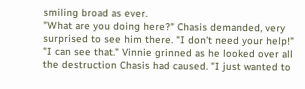smiling broad as ever.
"What are you doing here?" Chasis demanded, very surprised to see him there. "I don't need your help!"
"I can see that." Vinnie grinned as he looked over all the destruction Chasis had caused. "I just wanted to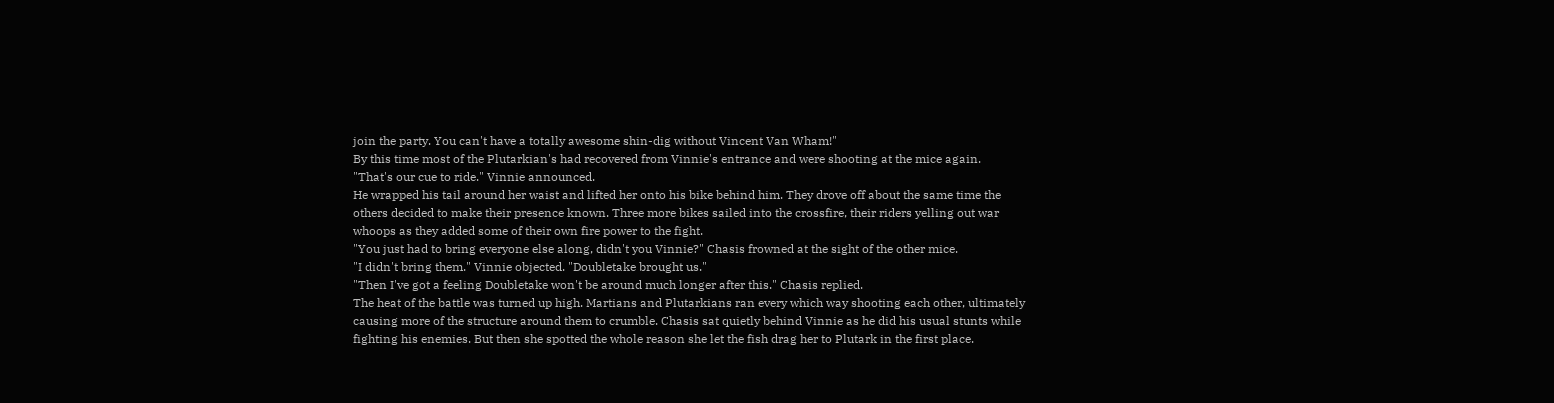join the party. You can't have a totally awesome shin-dig without Vincent Van Wham!"
By this time most of the Plutarkian's had recovered from Vinnie's entrance and were shooting at the mice again.
"That's our cue to ride." Vinnie announced.
He wrapped his tail around her waist and lifted her onto his bike behind him. They drove off about the same time the others decided to make their presence known. Three more bikes sailed into the crossfire, their riders yelling out war whoops as they added some of their own fire power to the fight.
"You just had to bring everyone else along, didn't you Vinnie?" Chasis frowned at the sight of the other mice.
"I didn't bring them." Vinnie objected. "Doubletake brought us."
"Then I've got a feeling Doubletake won't be around much longer after this." Chasis replied.
The heat of the battle was turned up high. Martians and Plutarkians ran every which way shooting each other, ultimately causing more of the structure around them to crumble. Chasis sat quietly behind Vinnie as he did his usual stunts while fighting his enemies. But then she spotted the whole reason she let the fish drag her to Plutark in the first place.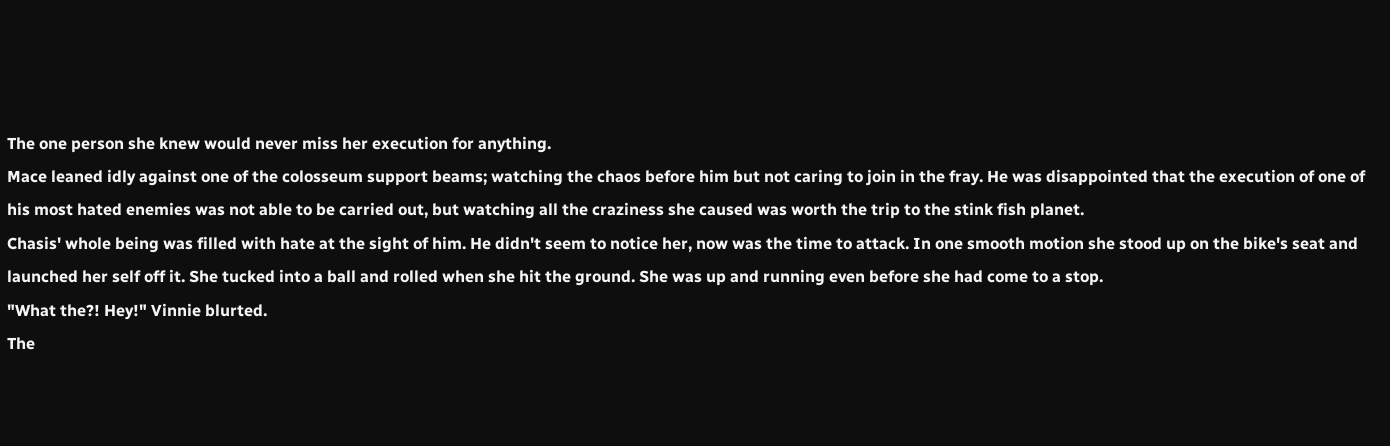The one person she knew would never miss her execution for anything.
Mace leaned idly against one of the colosseum support beams; watching the chaos before him but not caring to join in the fray. He was disappointed that the execution of one of his most hated enemies was not able to be carried out, but watching all the craziness she caused was worth the trip to the stink fish planet.
Chasis' whole being was filled with hate at the sight of him. He didn't seem to notice her, now was the time to attack. In one smooth motion she stood up on the bike's seat and launched her self off it. She tucked into a ball and rolled when she hit the ground. She was up and running even before she had come to a stop.
"What the?! Hey!" Vinnie blurted.
The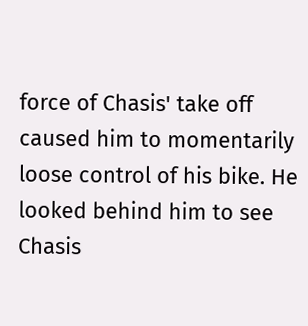force of Chasis' take off caused him to momentarily loose control of his bike. He looked behind him to see Chasis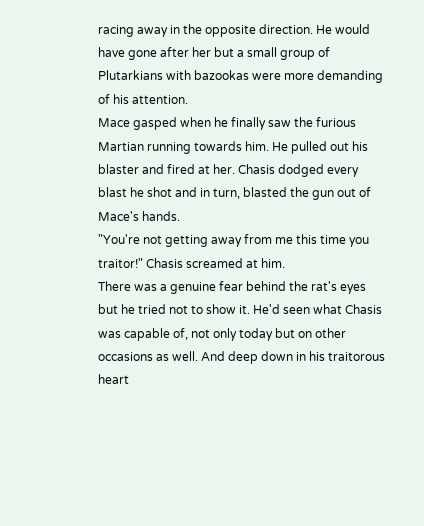racing away in the opposite direction. He would have gone after her but a small group of Plutarkians with bazookas were more demanding of his attention.
Mace gasped when he finally saw the furious Martian running towards him. He pulled out his blaster and fired at her. Chasis dodged every blast he shot and in turn, blasted the gun out of Mace's hands.
"You're not getting away from me this time you traitor!" Chasis screamed at him.
There was a genuine fear behind the rat's eyes but he tried not to show it. He'd seen what Chasis was capable of, not only today but on other occasions as well. And deep down in his traitorous heart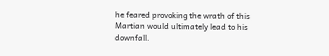he feared provoking the wrath of this Martian would ultimately lead to his downfall.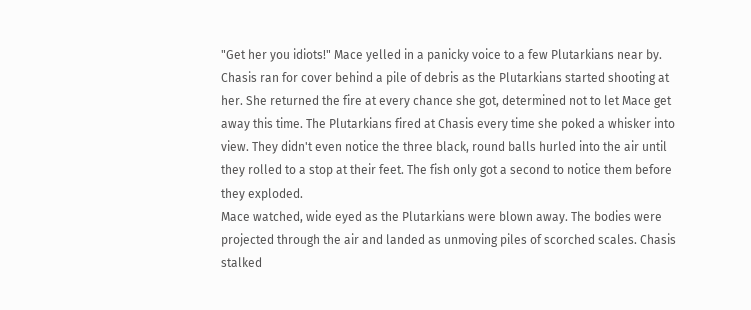"Get her you idiots!" Mace yelled in a panicky voice to a few Plutarkians near by.
Chasis ran for cover behind a pile of debris as the Plutarkians started shooting at her. She returned the fire at every chance she got, determined not to let Mace get away this time. The Plutarkians fired at Chasis every time she poked a whisker into view. They didn't even notice the three black, round balls hurled into the air until they rolled to a stop at their feet. The fish only got a second to notice them before they exploded.
Mace watched, wide eyed as the Plutarkians were blown away. The bodies were projected through the air and landed as unmoving piles of scorched scales. Chasis stalked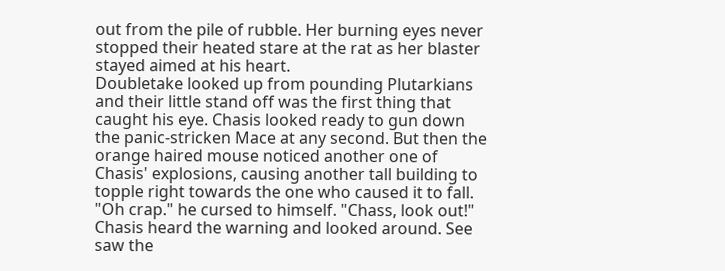out from the pile of rubble. Her burning eyes never stopped their heated stare at the rat as her blaster stayed aimed at his heart.
Doubletake looked up from pounding Plutarkians and their little stand off was the first thing that caught his eye. Chasis looked ready to gun down the panic-stricken Mace at any second. But then the orange haired mouse noticed another one of Chasis' explosions, causing another tall building to topple right towards the one who caused it to fall.
"Oh crap." he cursed to himself. "Chass, look out!"
Chasis heard the warning and looked around. See saw the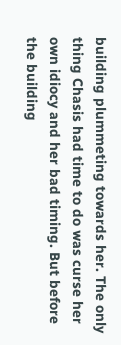building plummeting towards her. The only thing Chasis had time to do was curse her own idiocy and her bad timing. But before the building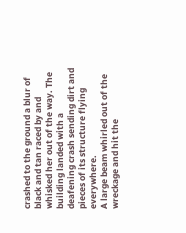crashed to the ground a blur of black and tan raced by and whisked her out of the way. The building landed with a deafening crash sending dirt and pieces of its structure flying everywhere.
A large beam whirled out of the wreckage and hit the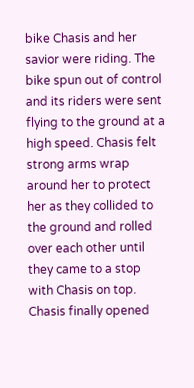bike Chasis and her savior were riding. The bike spun out of control and its riders were sent flying to the ground at a high speed. Chasis felt strong arms wrap around her to protect her as they collided to the ground and rolled over each other until they came to a stop with Chasis on top.
Chasis finally opened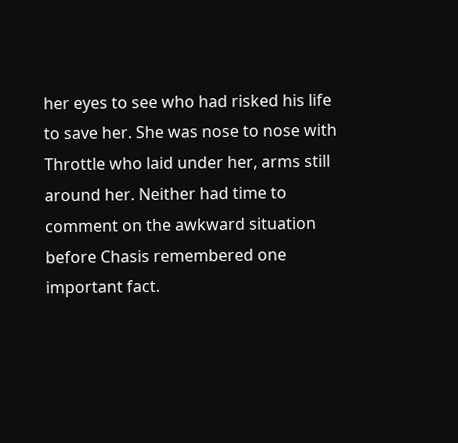her eyes to see who had risked his life to save her. She was nose to nose with Throttle who laid under her, arms still around her. Neither had time to comment on the awkward situation before Chasis remembered one important fact.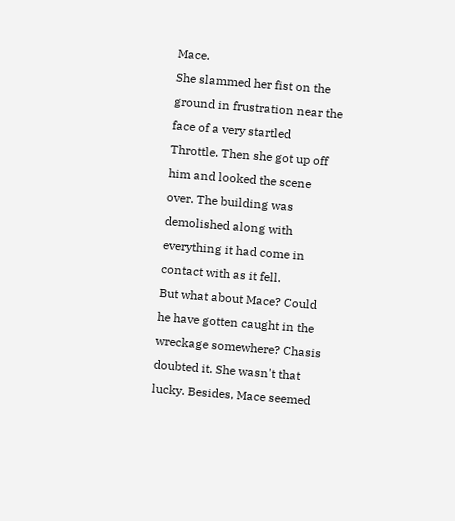Mace.
She slammed her fist on the ground in frustration near the face of a very startled Throttle. Then she got up off him and looked the scene over. The building was demolished along with everything it had come in contact with as it fell.
But what about Mace? Could he have gotten caught in the wreckage somewhere? Chasis doubted it. She wasn't that lucky. Besides, Mace seemed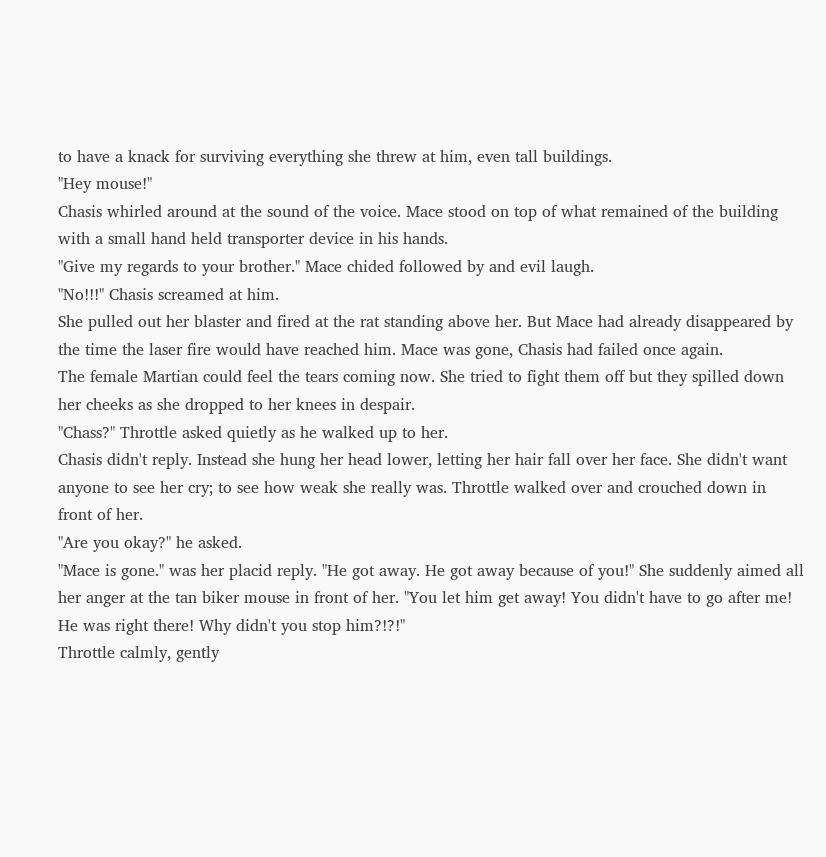to have a knack for surviving everything she threw at him, even tall buildings.
"Hey mouse!"
Chasis whirled around at the sound of the voice. Mace stood on top of what remained of the building with a small hand held transporter device in his hands.
"Give my regards to your brother." Mace chided followed by and evil laugh.
"No!!!" Chasis screamed at him.
She pulled out her blaster and fired at the rat standing above her. But Mace had already disappeared by the time the laser fire would have reached him. Mace was gone, Chasis had failed once again.
The female Martian could feel the tears coming now. She tried to fight them off but they spilled down her cheeks as she dropped to her knees in despair.
"Chass?" Throttle asked quietly as he walked up to her.
Chasis didn't reply. Instead she hung her head lower, letting her hair fall over her face. She didn't want anyone to see her cry; to see how weak she really was. Throttle walked over and crouched down in front of her.
"Are you okay?" he asked.
"Mace is gone." was her placid reply. "He got away. He got away because of you!" She suddenly aimed all her anger at the tan biker mouse in front of her. "You let him get away! You didn't have to go after me! He was right there! Why didn't you stop him?!?!"
Throttle calmly, gently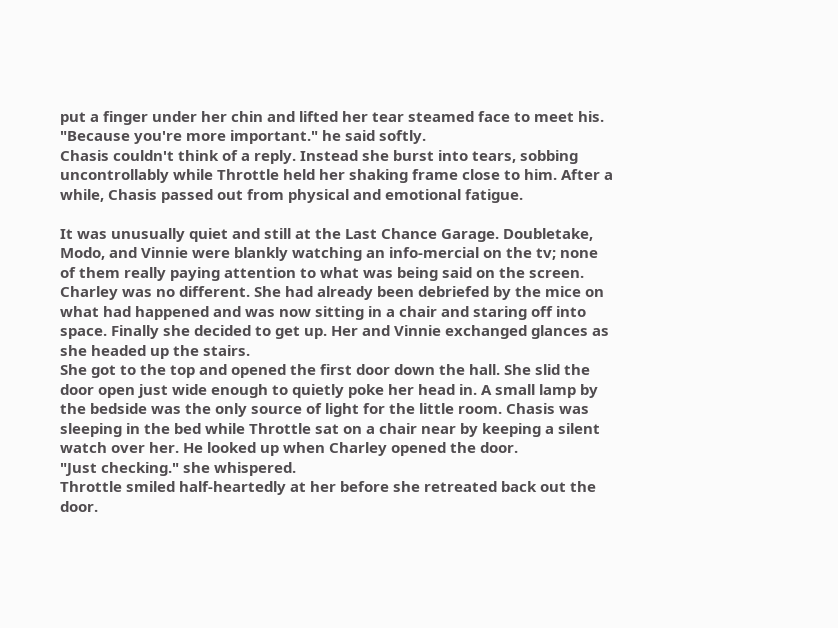put a finger under her chin and lifted her tear steamed face to meet his.
"Because you're more important." he said softly.
Chasis couldn't think of a reply. Instead she burst into tears, sobbing uncontrollably while Throttle held her shaking frame close to him. After a while, Chasis passed out from physical and emotional fatigue.

It was unusually quiet and still at the Last Chance Garage. Doubletake, Modo, and Vinnie were blankly watching an info-mercial on the tv; none of them really paying attention to what was being said on the screen.
Charley was no different. She had already been debriefed by the mice on what had happened and was now sitting in a chair and staring off into space. Finally she decided to get up. Her and Vinnie exchanged glances as she headed up the stairs.
She got to the top and opened the first door down the hall. She slid the door open just wide enough to quietly poke her head in. A small lamp by the bedside was the only source of light for the little room. Chasis was sleeping in the bed while Throttle sat on a chair near by keeping a silent watch over her. He looked up when Charley opened the door.
"Just checking." she whispered.
Throttle smiled half-heartedly at her before she retreated back out the door.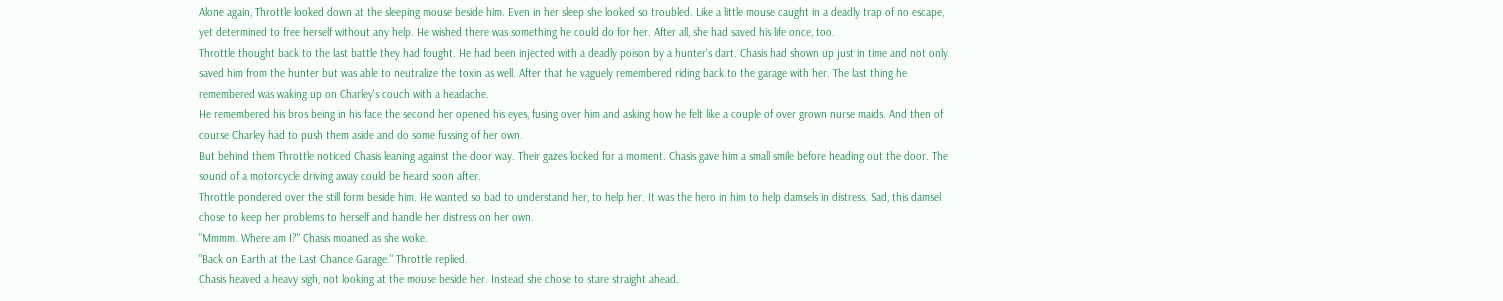Alone again, Throttle looked down at the sleeping mouse beside him. Even in her sleep she looked so troubled. Like a little mouse caught in a deadly trap of no escape, yet determined to free herself without any help. He wished there was something he could do for her. After all, she had saved his life once, too.
Throttle thought back to the last battle they had fought. He had been injected with a deadly poison by a hunter's dart. Chasis had shown up just in time and not only saved him from the hunter but was able to neutralize the toxin as well. After that he vaguely remembered riding back to the garage with her. The last thing he remembered was waking up on Charley's couch with a headache.
He remembered his bros being in his face the second her opened his eyes, fusing over him and asking how he felt like a couple of over grown nurse maids. And then of course Charley had to push them aside and do some fussing of her own.
But behind them Throttle noticed Chasis leaning against the door way. Their gazes locked for a moment. Chasis gave him a small smile before heading out the door. The sound of a motorcycle driving away could be heard soon after.
Throttle pondered over the still form beside him. He wanted so bad to understand her, to help her. It was the hero in him to help damsels in distress. Sad, this damsel chose to keep her problems to herself and handle her distress on her own.
"Mmmm. Where am I?" Chasis moaned as she woke.
"Back on Earth at the Last Chance Garage." Throttle replied.
Chasis heaved a heavy sigh, not looking at the mouse beside her. Instead she chose to stare straight ahead.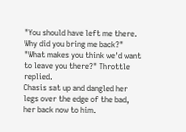"You should have left me there. Why did you bring me back?"
"What makes you think we'd want to leave you there?" Throttle replied.
Chasis sat up and dangled her legs over the edge of the bad, her back now to him.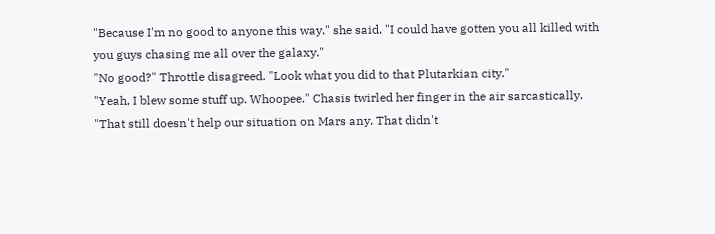"Because I'm no good to anyone this way." she said. "I could have gotten you all killed with you guys chasing me all over the galaxy."
"No good?" Throttle disagreed. "Look what you did to that Plutarkian city."
"Yeah, I blew some stuff up. Whoopee." Chasis twirled her finger in the air sarcastically. "That still doesn't help our situation on Mars any. That didn't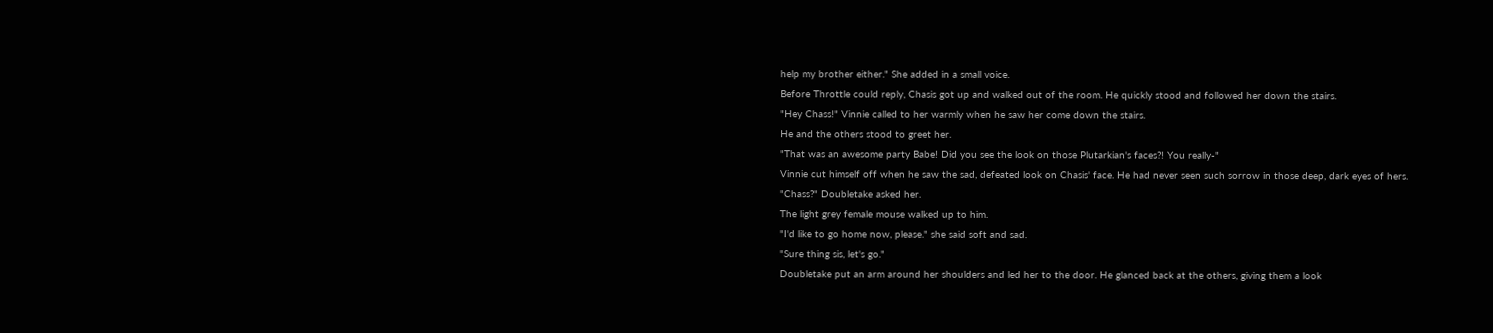help my brother either." She added in a small voice.
Before Throttle could reply, Chasis got up and walked out of the room. He quickly stood and followed her down the stairs.
"Hey Chass!" Vinnie called to her warmly when he saw her come down the stairs.
He and the others stood to greet her.
"That was an awesome party Babe! Did you see the look on those Plutarkian's faces?! You really-"
Vinnie cut himself off when he saw the sad, defeated look on Chasis' face. He had never seen such sorrow in those deep, dark eyes of hers.
"Chass?" Doubletake asked her.
The light grey female mouse walked up to him.
"I'd like to go home now, please." she said soft and sad.
"Sure thing sis, let's go."
Doubletake put an arm around her shoulders and led her to the door. He glanced back at the others, giving them a look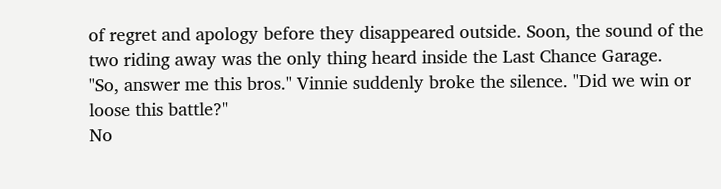of regret and apology before they disappeared outside. Soon, the sound of the two riding away was the only thing heard inside the Last Chance Garage.
"So, answer me this bros." Vinnie suddenly broke the silence. "Did we win or loose this battle?"
No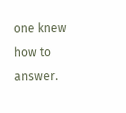one knew how to answer.